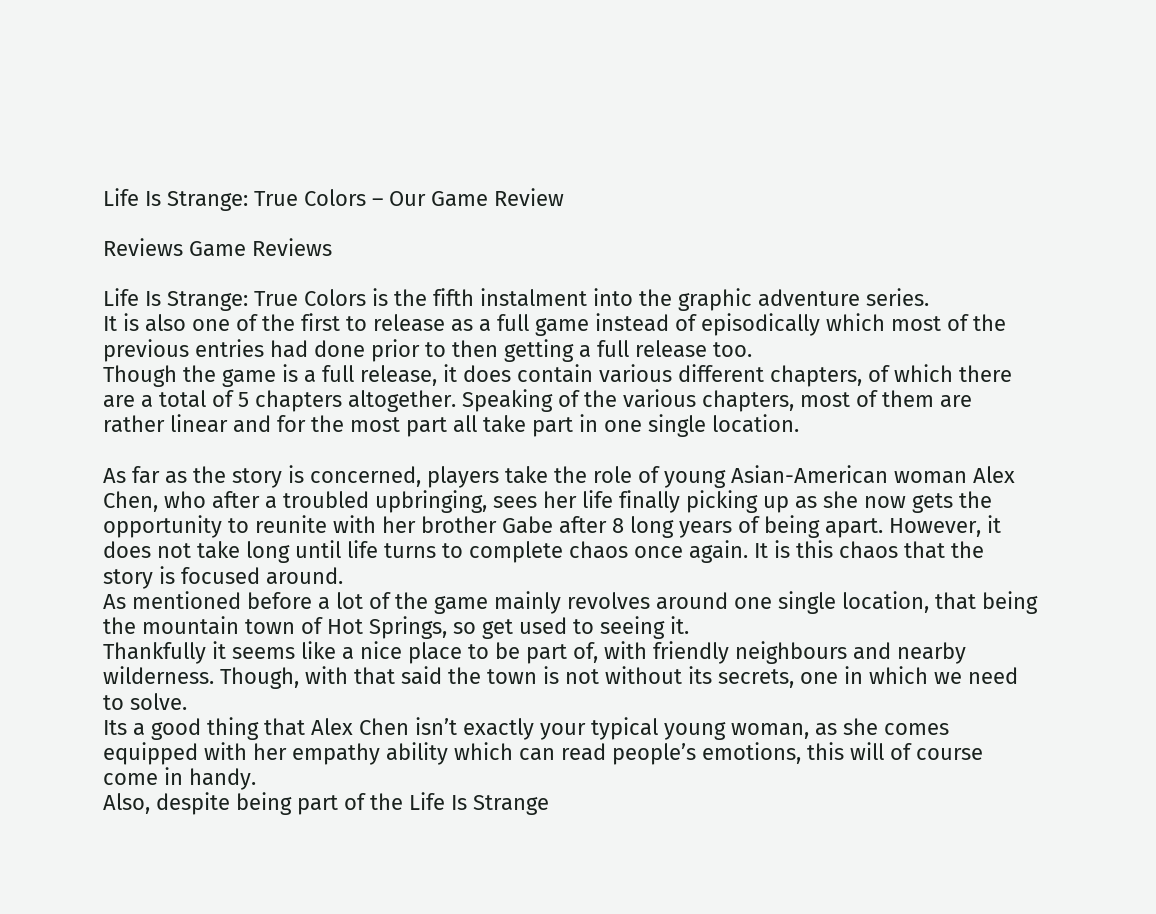Life Is Strange: True Colors – Our Game Review

Reviews Game Reviews

Life Is Strange: True Colors is the fifth instalment into the graphic adventure series.
It is also one of the first to release as a full game instead of episodically which most of the previous entries had done prior to then getting a full release too.
Though the game is a full release, it does contain various different chapters, of which there are a total of 5 chapters altogether. Speaking of the various chapters, most of them are rather linear and for the most part all take part in one single location.

As far as the story is concerned, players take the role of young Asian-American woman Alex Chen, who after a troubled upbringing, sees her life finally picking up as she now gets the opportunity to reunite with her brother Gabe after 8 long years of being apart. However, it does not take long until life turns to complete chaos once again. It is this chaos that the story is focused around.
As mentioned before a lot of the game mainly revolves around one single location, that being the mountain town of Hot Springs, so get used to seeing it.
Thankfully it seems like a nice place to be part of, with friendly neighbours and nearby wilderness. Though, with that said the town is not without its secrets, one in which we need to solve.
Its a good thing that Alex Chen isn’t exactly your typical young woman, as she comes equipped with her empathy ability which can read people’s emotions, this will of course come in handy.
Also, despite being part of the Life Is Strange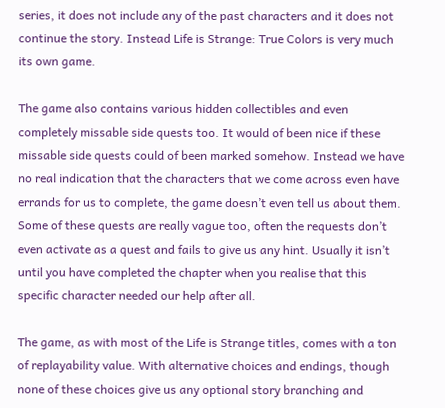series, it does not include any of the past characters and it does not continue the story. Instead Life is Strange: True Colors is very much its own game.

The game also contains various hidden collectibles and even completely missable side quests too. It would of been nice if these missable side quests could of been marked somehow. Instead we have no real indication that the characters that we come across even have errands for us to complete, the game doesn’t even tell us about them. Some of these quests are really vague too, often the requests don’t even activate as a quest and fails to give us any hint. Usually it isn’t until you have completed the chapter when you realise that this specific character needed our help after all.

The game, as with most of the Life is Strange titles, comes with a ton of replayability value. With alternative choices and endings, though none of these choices give us any optional story branching and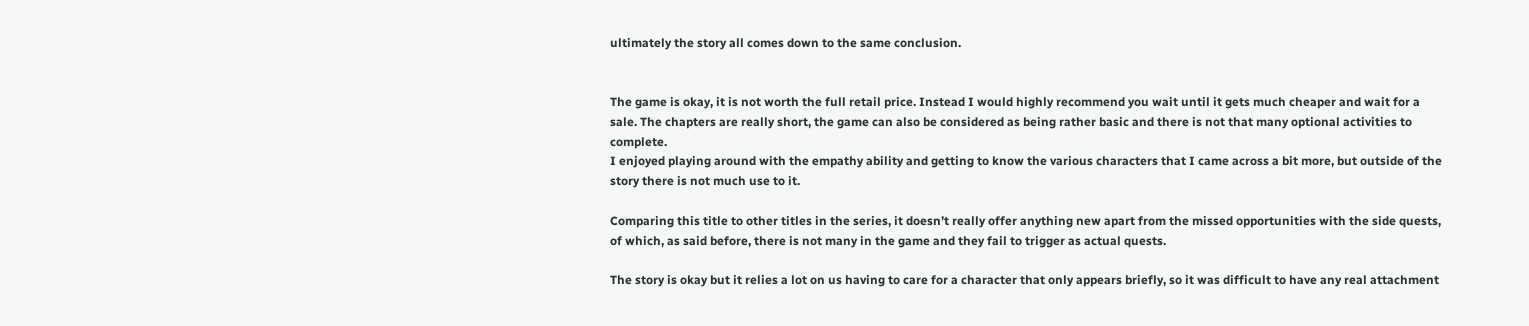ultimately the story all comes down to the same conclusion.


The game is okay, it is not worth the full retail price. Instead I would highly recommend you wait until it gets much cheaper and wait for a sale. The chapters are really short, the game can also be considered as being rather basic and there is not that many optional activities to complete.
I enjoyed playing around with the empathy ability and getting to know the various characters that I came across a bit more, but outside of the story there is not much use to it.

Comparing this title to other titles in the series, it doesn’t really offer anything new apart from the missed opportunities with the side quests, of which, as said before, there is not many in the game and they fail to trigger as actual quests.

The story is okay but it relies a lot on us having to care for a character that only appears briefly, so it was difficult to have any real attachment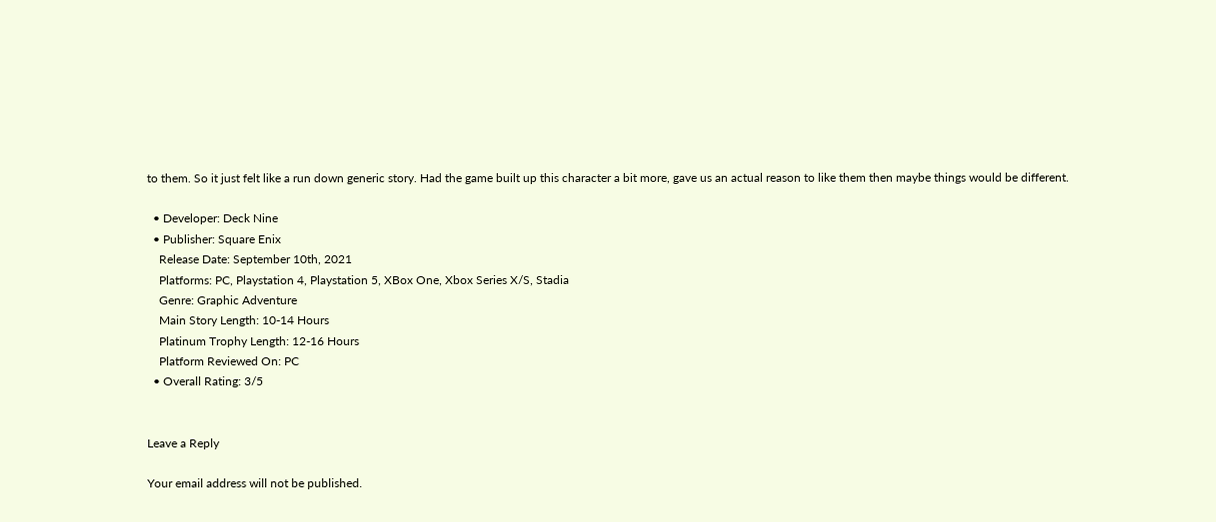to them. So it just felt like a run down generic story. Had the game built up this character a bit more, gave us an actual reason to like them then maybe things would be different.

  • Developer: Deck Nine
  • Publisher: Square Enix
    Release Date: September 10th, 2021
    Platforms: PC, Playstation 4, Playstation 5, XBox One, Xbox Series X/S, Stadia
    Genre: Graphic Adventure
    Main Story Length: 10-14 Hours
    Platinum Trophy Length: 12-16 Hours
    Platform Reviewed On: PC
  • Overall Rating: 3/5


Leave a Reply

Your email address will not be published.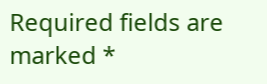Required fields are marked *